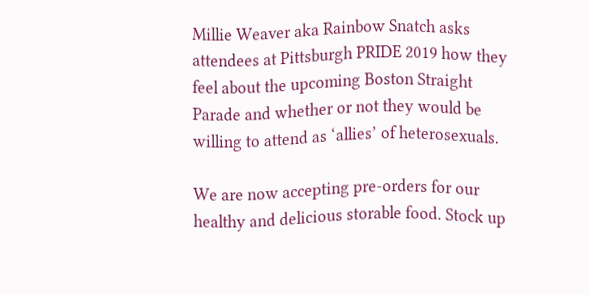Millie Weaver aka Rainbow Snatch asks attendees at Pittsburgh PRIDE 2019 how they feel about the upcoming Boston Straight Parade and whether or not they would be willing to attend as ‘allies’ of heterosexuals.

We are now accepting pre-orders for our healthy and delicious storable food. Stock up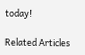today!

Related Articles